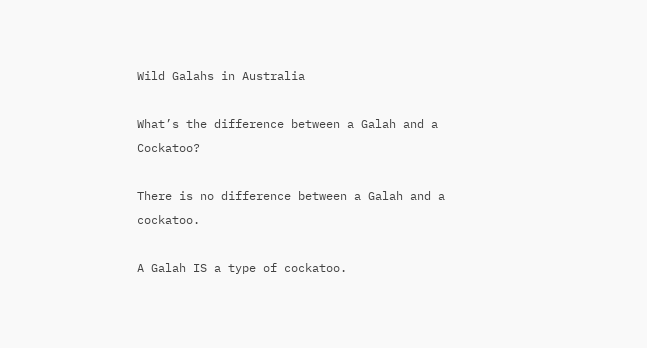Wild Galahs in Australia

What’s the difference between a Galah and a Cockatoo?

There is no difference between a Galah and a cockatoo.

A Galah IS a type of cockatoo.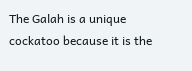The Galah is a unique cockatoo because it is the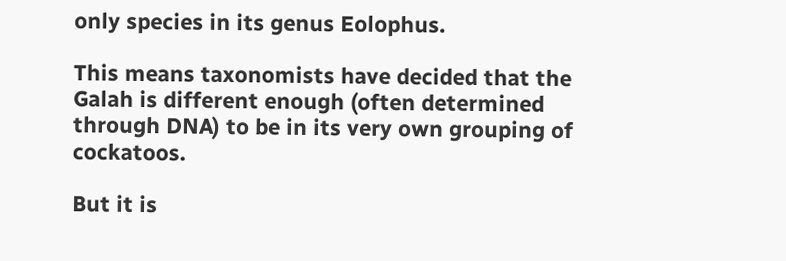only species in its genus Eolophus.

This means taxonomists have decided that the Galah is different enough (often determined through DNA) to be in its very own grouping of cockatoos.

But it is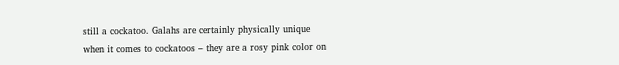still a cockatoo. Galahs are certainly physically unique when it comes to cockatoos – they are a rosy pink color on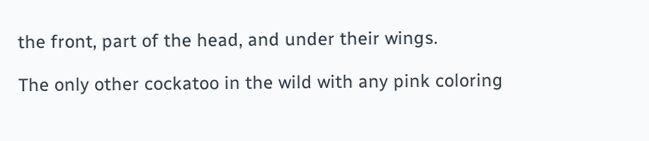the front, part of the head, and under their wings.

The only other cockatoo in the wild with any pink coloring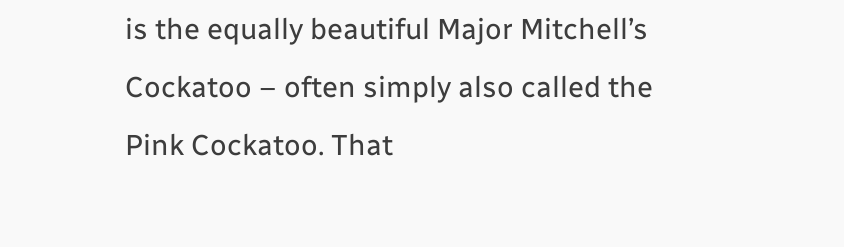is the equally beautiful Major Mitchell’s Cockatoo – often simply also called the Pink Cockatoo. That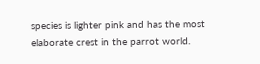species is lighter pink and has the most elaborate crest in the parrot world.